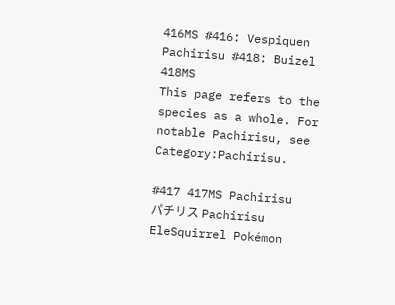416MS #416: Vespiquen Pachirisu #418: Buizel 418MS
This page refers to the species as a whole. For notable Pachirisu, see Category:Pachirisu.

#417 417MS Pachirisu
パチリス Pachirisu
EleSquirrel Pokémon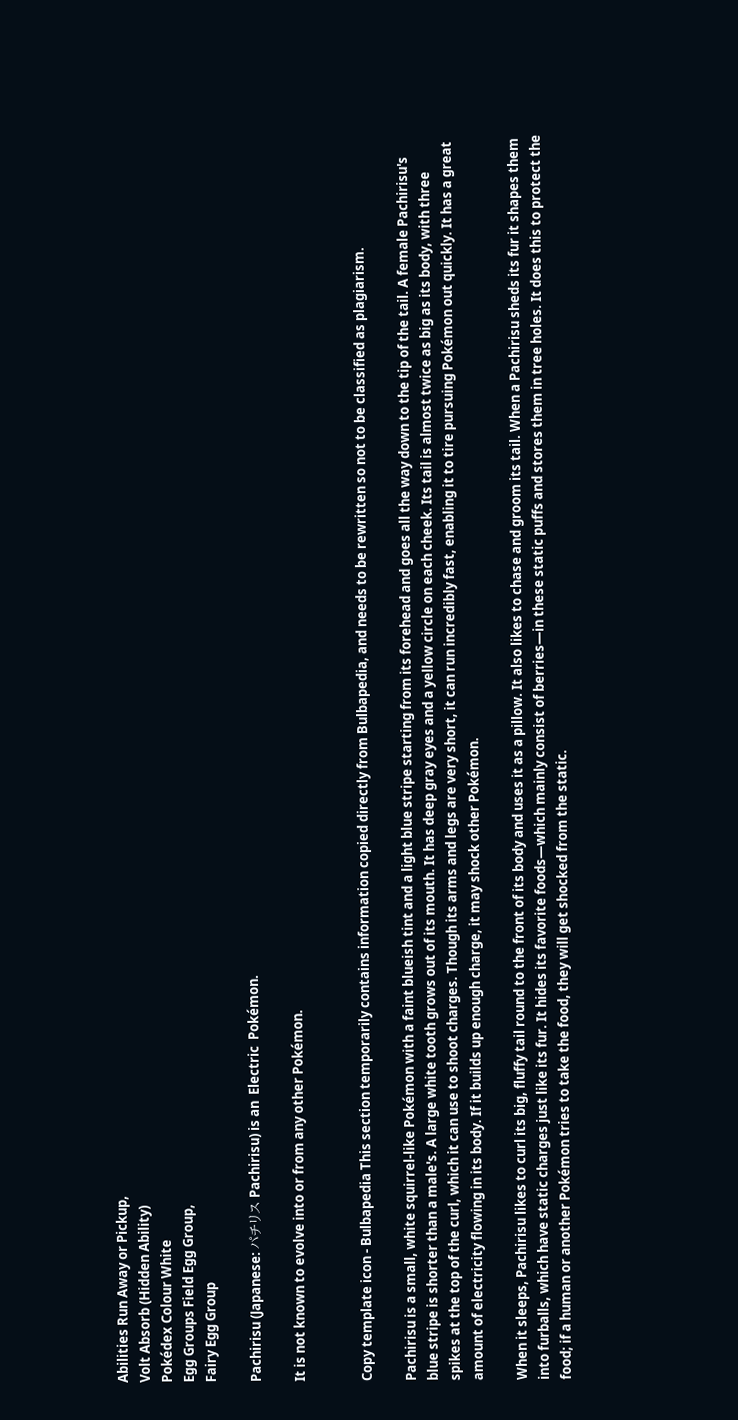Abilities Run Away or Pickup,
Volt Absorb (Hidden Ability)
Pokédex Colour White
Egg Groups Field Egg Group,
Fairy Egg Group

Pachirisu (Japanese: パチリス Pachirisu) is an  Electric  Pokémon.

It is not known to evolve into or from any other Pokémon.


Copy template icon - Bulbapedia This section temporarily contains information copied directly from Bulbapedia, and needs to be rewritten so not to be classified as plagiarism.

Pachirisu is a small, white squirrel-like Pokémon with a faint blueish tint and a light blue stripe starting from its forehead and goes all the way down to the tip of the tail. A female Pachirisu's blue stripe is shorter than a male's. A large white tooth grows out of its mouth. It has deep gray eyes and a yellow circle on each cheek. Its tail is almost twice as big as its body, with three spikes at the top of the curl, which it can use to shoot charges. Though its arms and legs are very short, it can run incredibly fast, enabling it to tire pursuing Pokémon out quickly. It has a great amount of electricity flowing in its body. If it builds up enough charge, it may shock other Pokémon.

When it sleeps, Pachirisu likes to curl its big, fluffy tail round to the front of its body and uses it as a pillow. It also likes to chase and groom its tail. When a Pachirisu sheds its fur it shapes them into furballs, which have static charges just like its fur. It hides its favorite foods—which mainly consist of berries—in these static puffs and stores them in tree holes. It does this to protect the food; if a human or another Pokémon tries to take the food, they will get shocked from the static.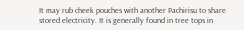It may rub cheek pouches with another Pachirisu to share stored electricity. It is generally found in tree tops in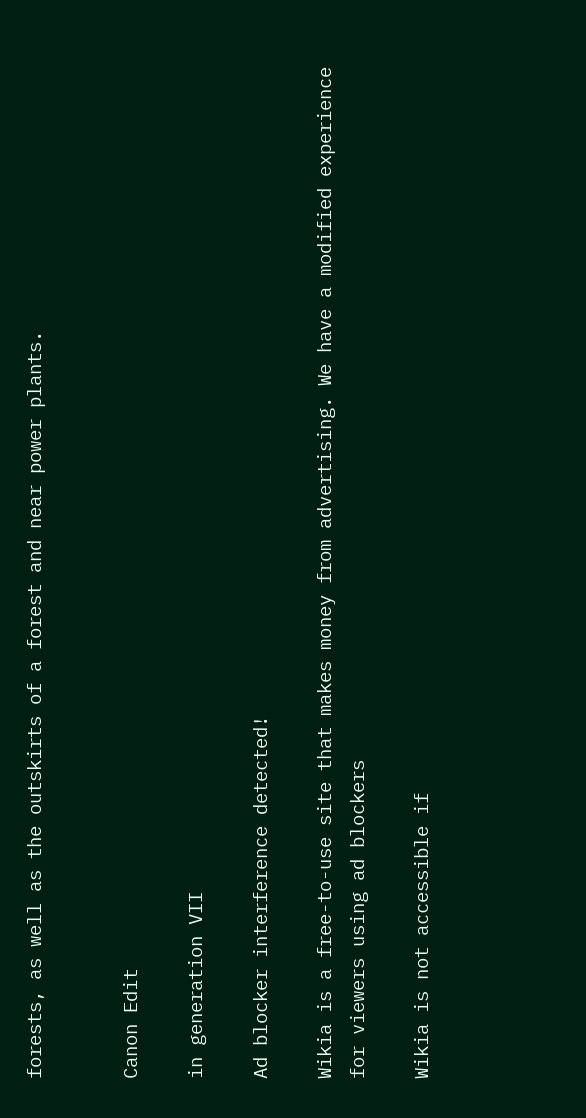forests, as well as the outskirts of a forest and near power plants.


Canon Edit

in generation VII

Ad blocker interference detected!

Wikia is a free-to-use site that makes money from advertising. We have a modified experience for viewers using ad blockers

Wikia is not accessible if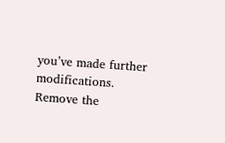you’ve made further modifications. Remove the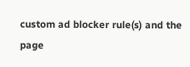custom ad blocker rule(s) and the page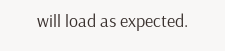will load as expected.